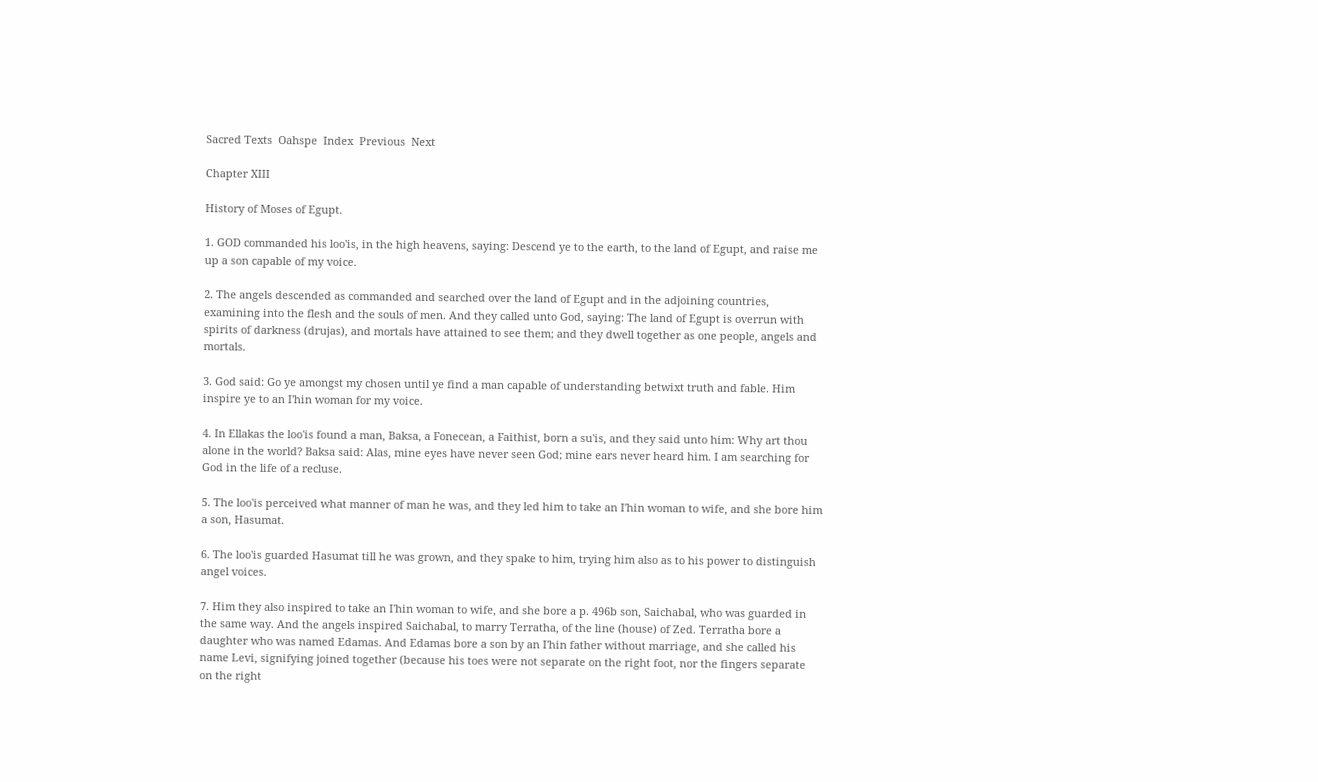Sacred Texts  Oahspe  Index  Previous  Next

Chapter XIII

History of Moses of Egupt.

1. GOD commanded his loo'is, in the high heavens, saying: Descend ye to the earth, to the land of Egupt, and raise me up a son capable of my voice.

2. The angels descended as commanded and searched over the land of Egupt and in the adjoining countries, examining into the flesh and the souls of men. And they called unto God, saying: The land of Egupt is overrun with spirits of darkness (drujas), and mortals have attained to see them; and they dwell together as one people, angels and mortals.

3. God said: Go ye amongst my chosen until ye find a man capable of understanding betwixt truth and fable. Him inspire ye to an I'hin woman for my voice.

4. In Ellakas the loo'is found a man, Baksa, a Fonecean, a Faithist, born a su'is, and they said unto him: Why art thou alone in the world? Baksa said: Alas, mine eyes have never seen God; mine ears never heard him. I am searching for God in the life of a recluse.

5. The loo'is perceived what manner of man he was, and they led him to take an I'hin woman to wife, and she bore him a son, Hasumat.

6. The loo'is guarded Hasumat till he was grown, and they spake to him, trying him also as to his power to distinguish angel voices.

7. Him they also inspired to take an I'hin woman to wife, and she bore a p. 496b son, Saichabal, who was guarded in the same way. And the angels inspired Saichabal, to marry Terratha, of the line (house) of Zed. Terratha bore a daughter who was named Edamas. And Edamas bore a son by an I'hin father without marriage, and she called his name Levi, signifying joined together (because his toes were not separate on the right foot, nor the fingers separate on the right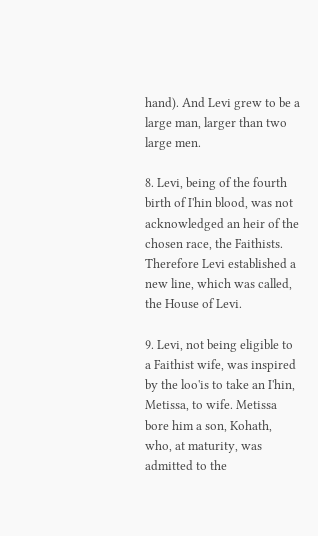hand). And Levi grew to be a large man, larger than two large men.

8. Levi, being of the fourth birth of I'hin blood, was not acknowledged an heir of the chosen race, the Faithists. Therefore Levi established a new line, which was called, the House of Levi.

9. Levi, not being eligible to a Faithist wife, was inspired by the loo'is to take an I'hin, Metissa, to wife. Metissa bore him a son, Kohath, who, at maturity, was admitted to the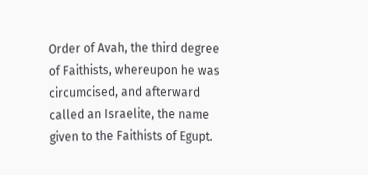Order of Avah, the third degree of Faithists, whereupon he was circumcised, and afterward called an Israelite, the name given to the Faithists of Egupt.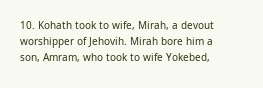10. Kohath took to wife, Mirah, a devout worshipper of Jehovih. Mirah bore him a son, Amram, who took to wife Yokebed,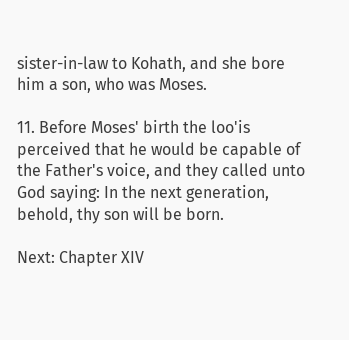sister-in-law to Kohath, and she bore him a son, who was Moses.

11. Before Moses' birth the loo'is perceived that he would be capable of the Father's voice, and they called unto God saying: In the next generation, behold, thy son will be born.

Next: Chapter XIV